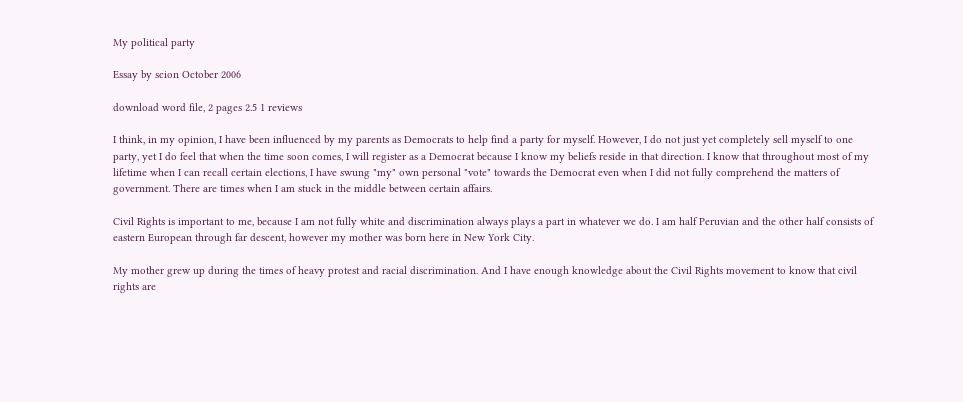My political party

Essay by scion October 2006

download word file, 2 pages 2.5 1 reviews

I think, in my opinion, I have been influenced by my parents as Democrats to help find a party for myself. However, I do not just yet completely sell myself to one party, yet I do feel that when the time soon comes, I will register as a Democrat because I know my beliefs reside in that direction. I know that throughout most of my lifetime when I can recall certain elections, I have swung "my" own personal "vote" towards the Democrat even when I did not fully comprehend the matters of government. There are times when I am stuck in the middle between certain affairs.

Civil Rights is important to me, because I am not fully white and discrimination always plays a part in whatever we do. I am half Peruvian and the other half consists of eastern European through far descent, however my mother was born here in New York City.

My mother grew up during the times of heavy protest and racial discrimination. And I have enough knowledge about the Civil Rights movement to know that civil rights are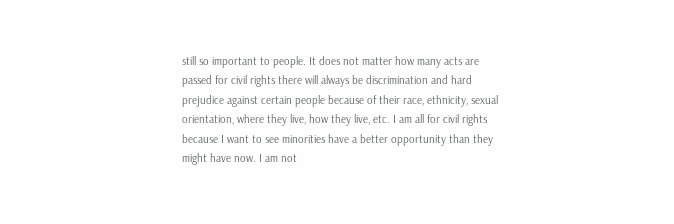still so important to people. It does not matter how many acts are passed for civil rights there will always be discrimination and hard prejudice against certain people because of their race, ethnicity, sexual orientation, where they live, how they live, etc. I am all for civil rights because I want to see minorities have a better opportunity than they might have now. I am not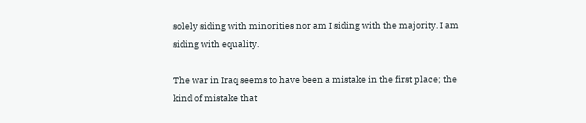solely siding with minorities nor am I siding with the majority. I am siding with equality.

The war in Iraq seems to have been a mistake in the first place; the kind of mistake that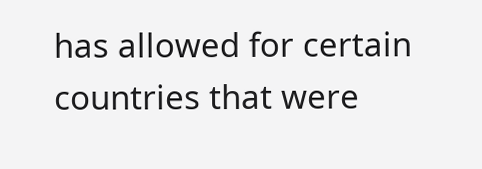has allowed for certain countries that were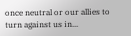once neutral or our allies to turn against us in...